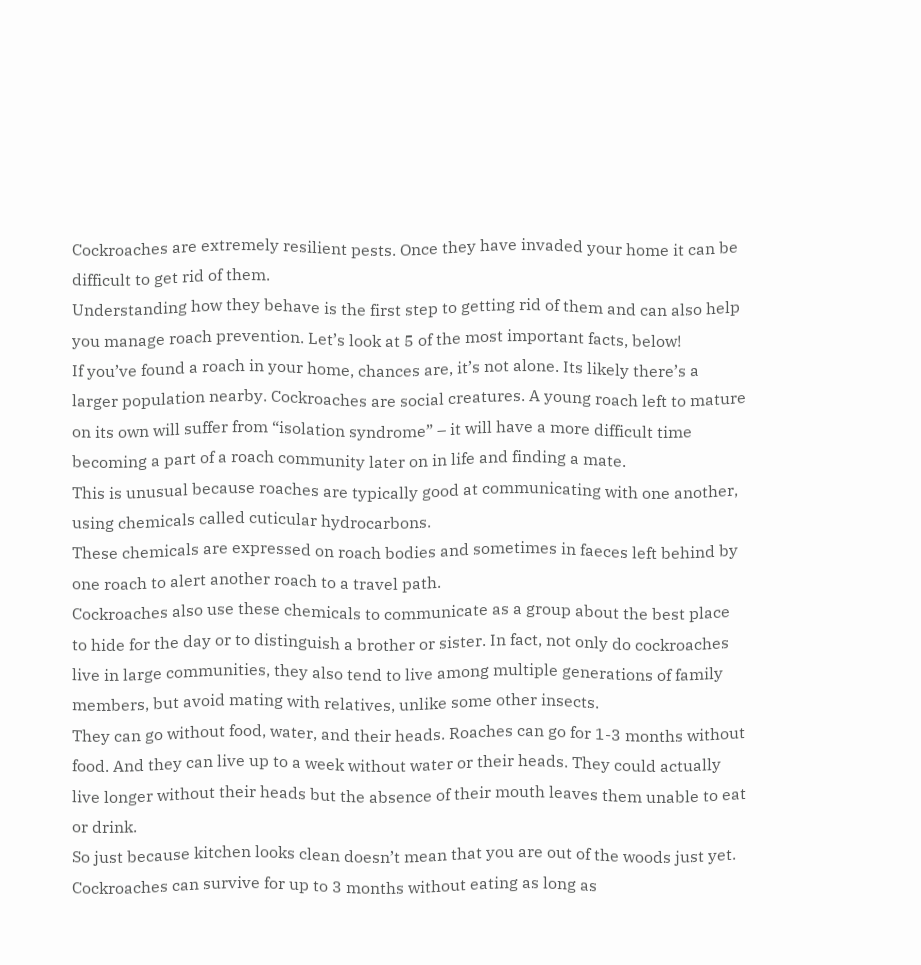Cockroaches are extremely resilient pests. Once they have invaded your home it can be difficult to get rid of them.
Understanding how they behave is the first step to getting rid of them and can also help you manage roach prevention. Let’s look at 5 of the most important facts, below!
If you’ve found a roach in your home, chances are, it’s not alone. Its likely there’s a larger population nearby. Cockroaches are social creatures. A young roach left to mature on its own will suffer from “isolation syndrome” – it will have a more difficult time becoming a part of a roach community later on in life and finding a mate.
This is unusual because roaches are typically good at communicating with one another, using chemicals called cuticular hydrocarbons.
These chemicals are expressed on roach bodies and sometimes in faeces left behind by one roach to alert another roach to a travel path.
Cockroaches also use these chemicals to communicate as a group about the best place to hide for the day or to distinguish a brother or sister. In fact, not only do cockroaches live in large communities, they also tend to live among multiple generations of family members, but avoid mating with relatives, unlike some other insects.
They can go without food, water, and their heads. Roaches can go for 1-3 months without food. And they can live up to a week without water or their heads. They could actually live longer without their heads but the absence of their mouth leaves them unable to eat or drink.
So just because kitchen looks clean doesn’t mean that you are out of the woods just yet. Cockroaches can survive for up to 3 months without eating as long as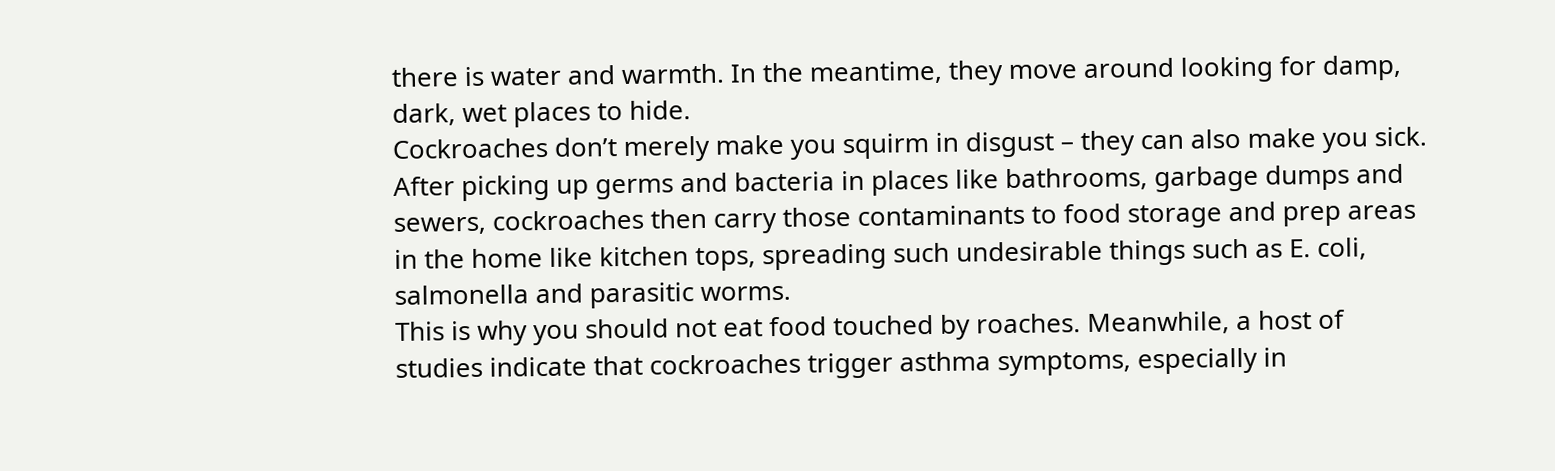there is water and warmth. In the meantime, they move around looking for damp, dark, wet places to hide.
Cockroaches don’t merely make you squirm in disgust – they can also make you sick. After picking up germs and bacteria in places like bathrooms, garbage dumps and sewers, cockroaches then carry those contaminants to food storage and prep areas in the home like kitchen tops, spreading such undesirable things such as E. coli, salmonella and parasitic worms.
This is why you should not eat food touched by roaches. Meanwhile, a host of studies indicate that cockroaches trigger asthma symptoms, especially in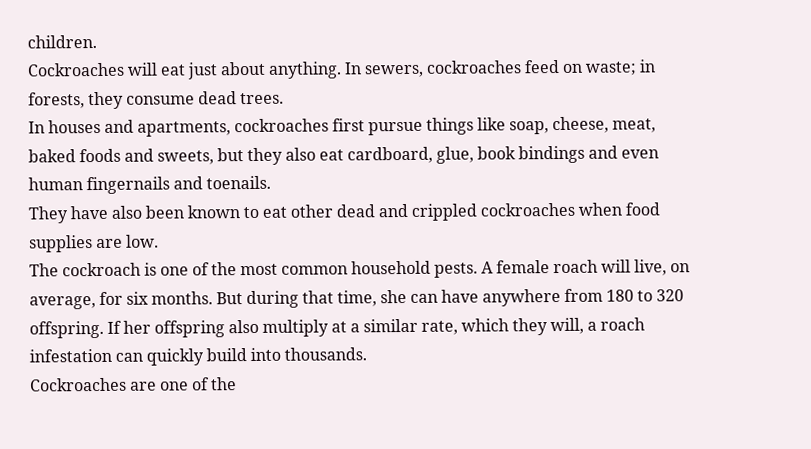children.
Cockroaches will eat just about anything. In sewers, cockroaches feed on waste; in forests, they consume dead trees.
In houses and apartments, cockroaches first pursue things like soap, cheese, meat, baked foods and sweets, but they also eat cardboard, glue, book bindings and even human fingernails and toenails.
They have also been known to eat other dead and crippled cockroaches when food supplies are low.
The cockroach is one of the most common household pests. A female roach will live, on average, for six months. But during that time, she can have anywhere from 180 to 320 offspring. If her offspring also multiply at a similar rate, which they will, a roach infestation can quickly build into thousands.
Cockroaches are one of the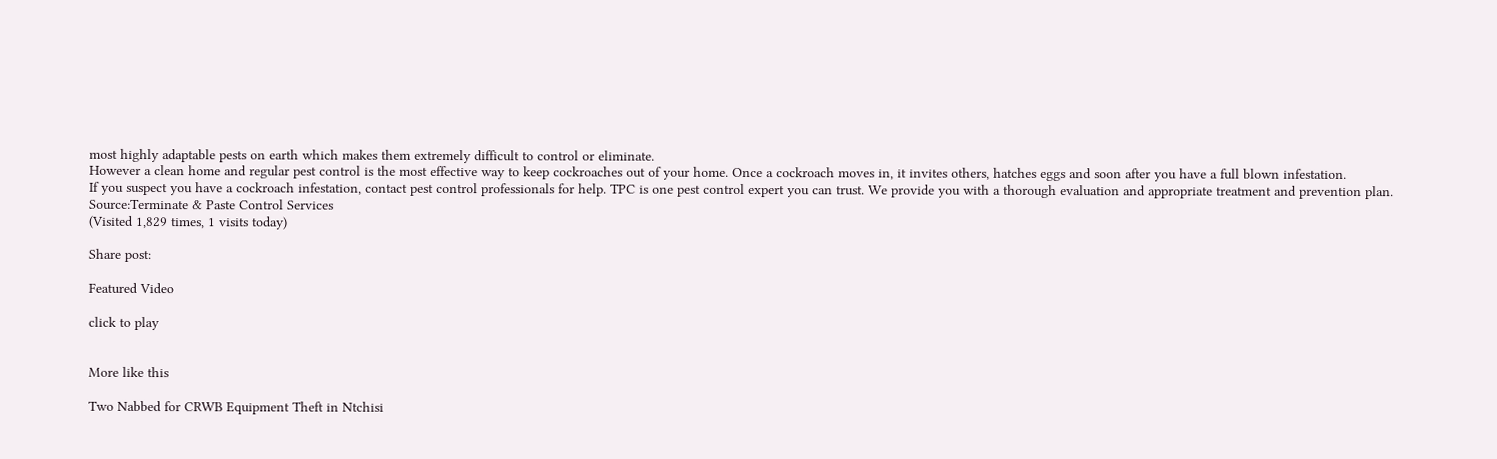most highly adaptable pests on earth which makes them extremely difficult to control or eliminate.
However a clean home and regular pest control is the most effective way to keep cockroaches out of your home. Once a cockroach moves in, it invites others, hatches eggs and soon after you have a full blown infestation.
If you suspect you have a cockroach infestation, contact pest control professionals for help. TPC is one pest control expert you can trust. We provide you with a thorough evaluation and appropriate treatment and prevention plan.
Source:Terminate & Paste Control Services
(Visited 1,829 times, 1 visits today)

Share post:

Featured Video

click to play


More like this

Two Nabbed for CRWB Equipment Theft in Ntchisi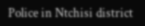Police in Ntchisi district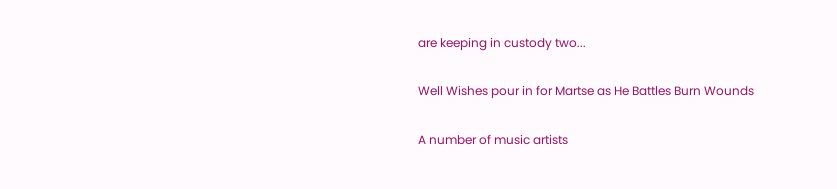are keeping in custody two...

Well Wishes pour in for Martse as He Battles Burn Wounds

A number of music artists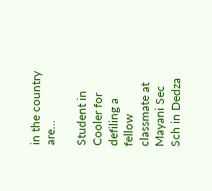in the country are...

Student in Cooler for defiling a fellow classmate at Mayani Sec Sch in Dedza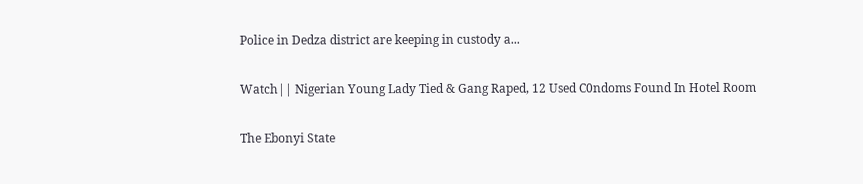Police in Dedza district are keeping in custody a...

Watch|| Nigerian Young Lady Tied & Gang Raped, 12 Used C0ndoms Found In Hotel Room

The Ebonyi State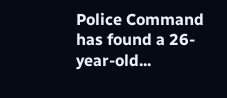Police Command has found a 26-year-old...